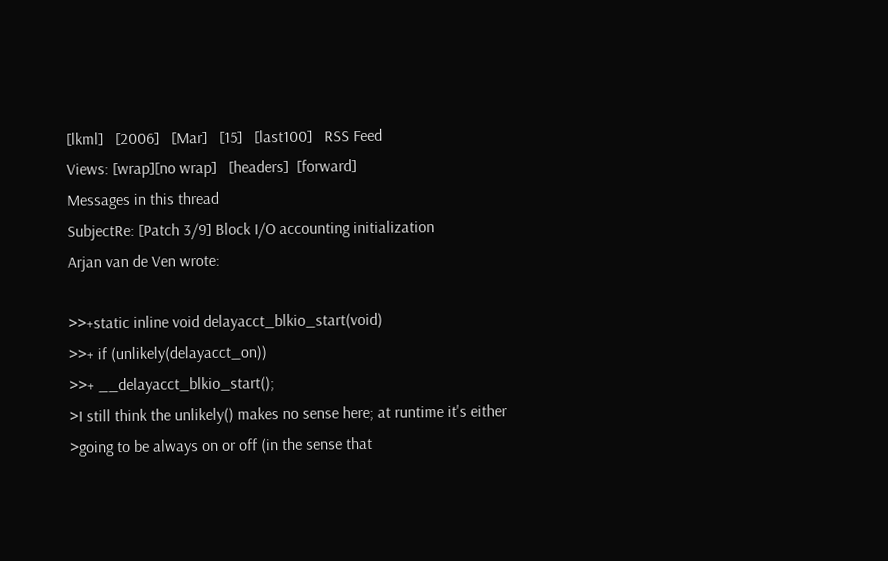[lkml]   [2006]   [Mar]   [15]   [last100]   RSS Feed
Views: [wrap][no wrap]   [headers]  [forward]
Messages in this thread
SubjectRe: [Patch 3/9] Block I/O accounting initialization
Arjan van de Ven wrote:

>>+static inline void delayacct_blkio_start(void)
>>+ if (unlikely(delayacct_on))
>>+ __delayacct_blkio_start();
>I still think the unlikely() makes no sense here; at runtime it's either
>going to be always on or off (in the sense that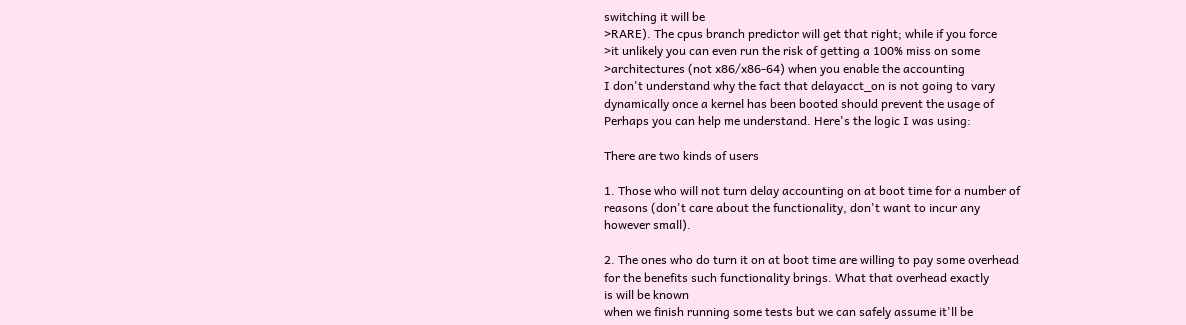switching it will be
>RARE). The cpus branch predictor will get that right; while if you force
>it unlikely you can even run the risk of getting a 100% miss on some
>architectures (not x86/x86-64) when you enable the accounting
I don't understand why the fact that delayacct_on is not going to vary
dynamically once a kernel has been booted should prevent the usage of
Perhaps you can help me understand. Here's the logic I was using:

There are two kinds of users

1. Those who will not turn delay accounting on at boot time for a number of
reasons (don't care about the functionality, don't want to incur any
however small).

2. The ones who do turn it on at boot time are willing to pay some overhead
for the benefits such functionality brings. What that overhead exactly
is will be known
when we finish running some tests but we can safely assume it'll be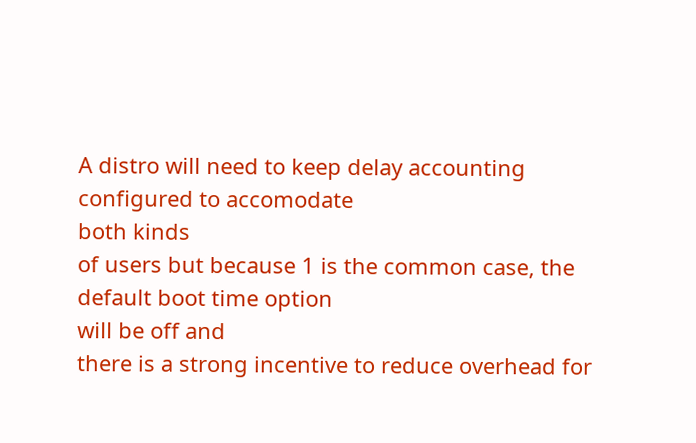A distro will need to keep delay accounting configured to accomodate
both kinds
of users but because 1 is the common case, the default boot time option
will be off and
there is a strong incentive to reduce overhead for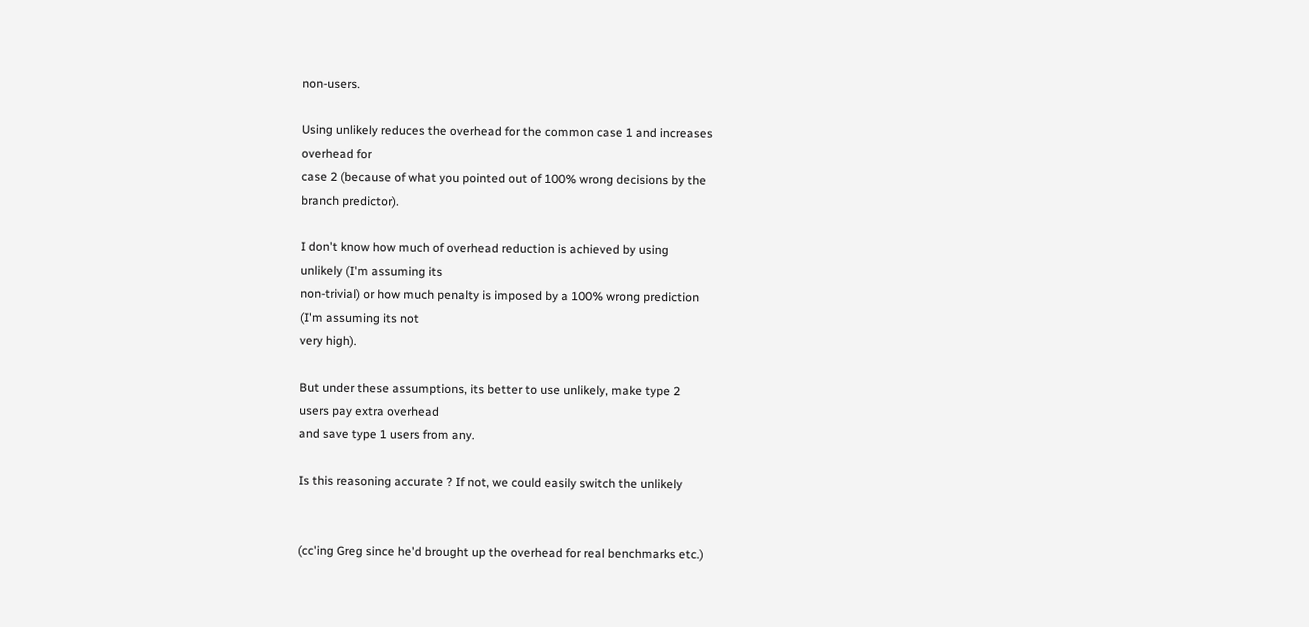non-users.

Using unlikely reduces the overhead for the common case 1 and increases
overhead for
case 2 (because of what you pointed out of 100% wrong decisions by the
branch predictor).

I don't know how much of overhead reduction is achieved by using
unlikely (I'm assuming its
non-trivial) or how much penalty is imposed by a 100% wrong prediction
(I'm assuming its not
very high).

But under these assumptions, its better to use unlikely, make type 2
users pay extra overhead
and save type 1 users from any.

Is this reasoning accurate ? If not, we could easily switch the unlikely


(cc'ing Greg since he'd brought up the overhead for real benchmarks etc.)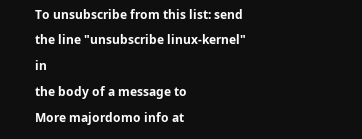To unsubscribe from this list: send the line "unsubscribe linux-kernel" in
the body of a message to
More majordomo info at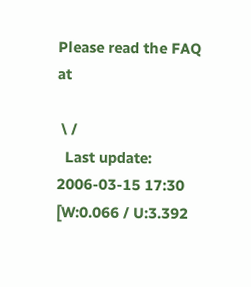Please read the FAQ at

 \ /
  Last update: 2006-03-15 17:30    [W:0.066 / U:3.392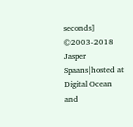seconds]
©2003-2018 Jasper Spaans|hosted at Digital Ocean and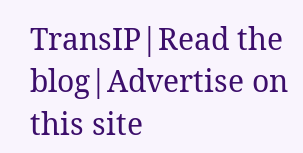TransIP|Read the blog|Advertise on this site